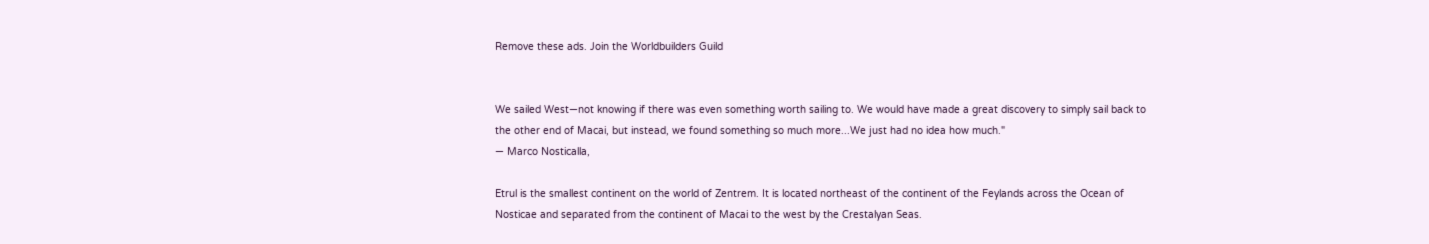Remove these ads. Join the Worldbuilders Guild


We sailed West—not knowing if there was even something worth sailing to. We would have made a great discovery to simply sail back to the other end of Macai, but instead, we found something so much more...We just had no idea how much."
— Marco Nosticalla,

Etrul is the smallest continent on the world of Zentrem. It is located northeast of the continent of the Feylands across the Ocean of Nosticae and separated from the continent of Macai to the west by the Crestalyan Seas.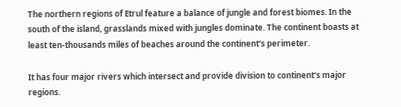The northern regions of Etrul feature a balance of jungle and forest biomes. In the south of the island, grasslands mixed with jungles dominate. The continent boasts at least ten-thousands miles of beaches around the continent's perimeter.

It has four major rivers which intersect and provide division to continent's major regions.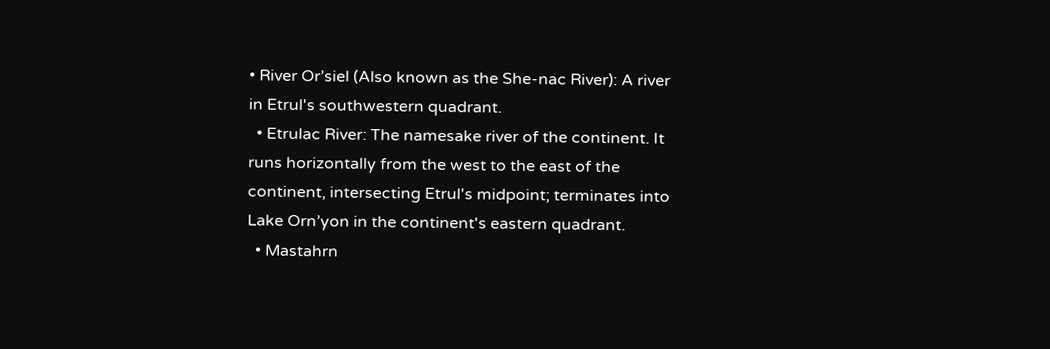• River Or’siel (Also known as the She-nac River): A river in Etrul's southwestern quadrant.
  • Etrulac River: The namesake river of the continent. It runs horizontally from the west to the east of the continent, intersecting Etrul's midpoint; terminates into Lake Orn’yon in the continent's eastern quadrant.
  • Mastahrn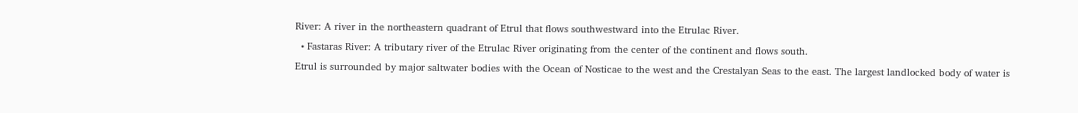River: A river in the northeastern quadrant of Etrul that flows southwestward into the Etrulac River.
  • Fastaras River: A tributary river of the Etrulac River originating from the center of the continent and flows south.
Etrul is surrounded by major saltwater bodies with the Ocean of Nosticae to the west and the Crestalyan Seas to the east. The largest landlocked body of water is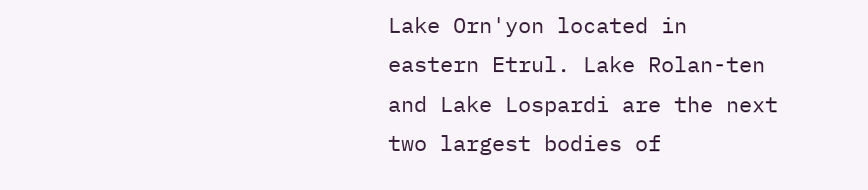Lake Orn'yon located in eastern Etrul. Lake Rolan-ten and Lake Lospardi are the next two largest bodies of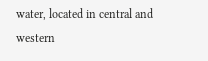water, located in central and western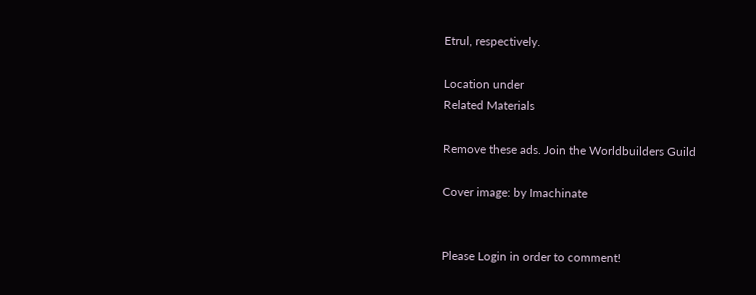Etrul, respectively.

Location under
Related Materials

Remove these ads. Join the Worldbuilders Guild

Cover image: by Imachinate


Please Login in order to comment!